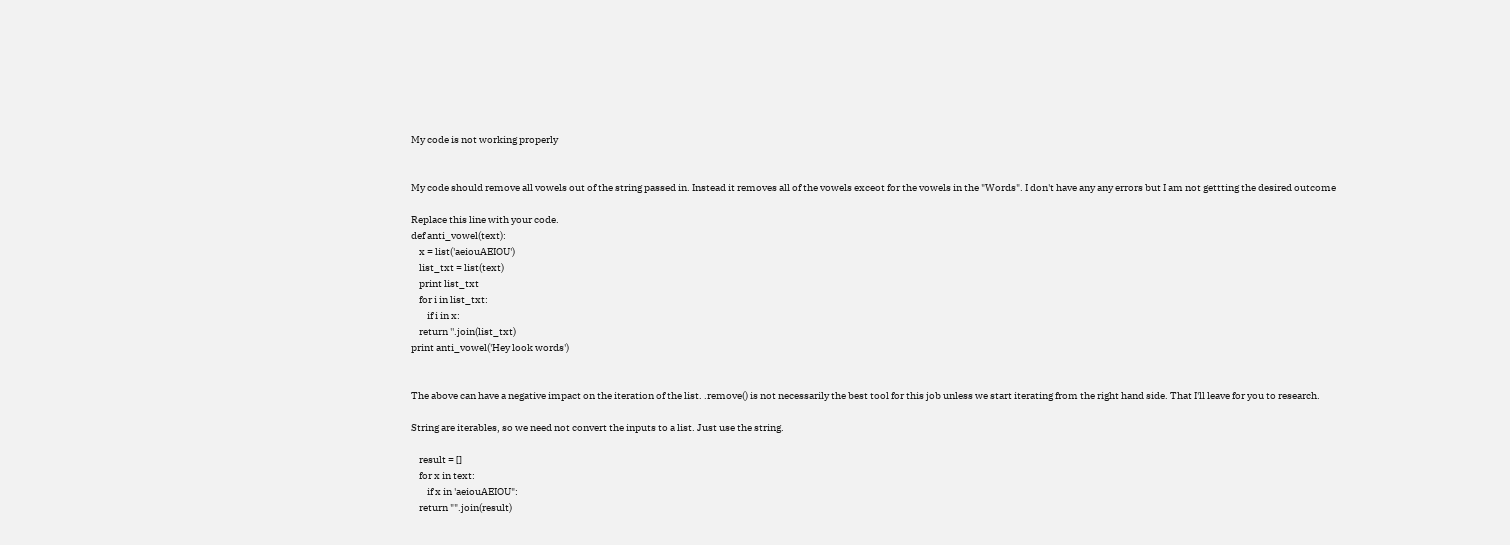My code is not working properly


My code should remove all vowels out of the string passed in. Instead it removes all of the vowels exceot for the vowels in the "Words". I don't have any any errors but I am not gettting the desired outcome

Replace this line with your code.
def anti_vowel(text):
    x = list('aeiouAEIOU')
    list_txt = list(text)
    print list_txt
    for i in list_txt:
        if i in x:
    return ''.join(list_txt)
print anti_vowel('Hey look words')


The above can have a negative impact on the iteration of the list. .remove() is not necessarily the best tool for this job unless we start iterating from the right hand side. That I'll leave for you to research.

String are iterables, so we need not convert the inputs to a list. Just use the string.

    result = []
    for x in text:
        if x in 'aeiouAEIOU":
    return "".join(result)